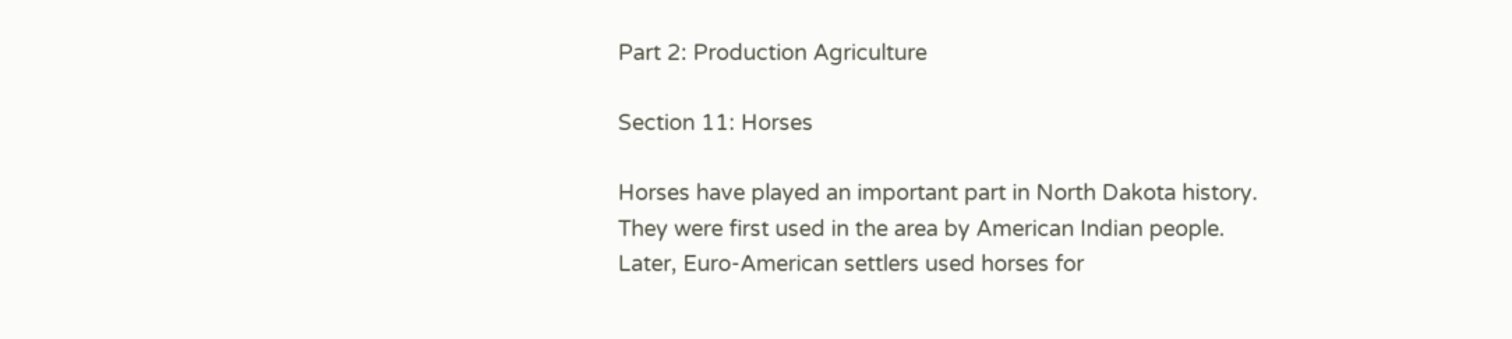Part 2: Production Agriculture

Section 11: Horses

Horses have played an important part in North Dakota history. They were first used in the area by American Indian people. Later, Euro-American settlers used horses for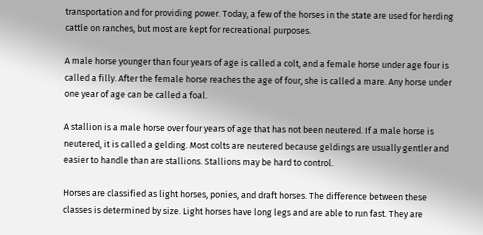transportation and for providing power. Today, a few of the horses in the state are used for herding cattle on ranches, but most are kept for recreational purposes.

A male horse younger than four years of age is called a colt, and a female horse under age four is called a filly. After the female horse reaches the age of four, she is called a mare. Any horse under one year of age can be called a foal.

A stallion is a male horse over four years of age that has not been neutered. If a male horse is neutered, it is called a gelding. Most colts are neutered because geldings are usually gentler and easier to handle than are stallions. Stallions may be hard to control.

Horses are classified as light horses, ponies, and draft horses. The difference between these classes is determined by size. Light horses have long legs and are able to run fast. They are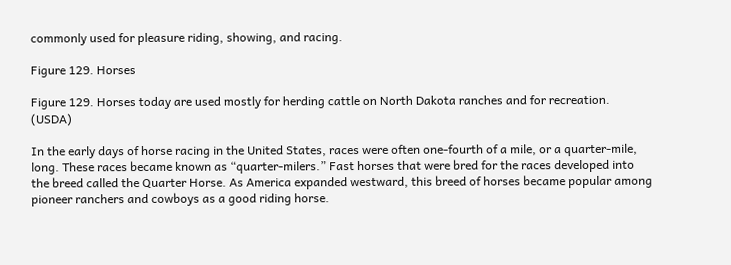commonly used for pleasure riding, showing, and racing.

Figure 129. Horses

Figure 129. Horses today are used mostly for herding cattle on North Dakota ranches and for recreation. (USDA)

In the early days of horse racing in the United States, races were often one-fourth of a mile, or a quarter-mile, long. These races became known as “quarter-milers.” Fast horses that were bred for the races developed into the breed called the Quarter Horse. As America expanded westward, this breed of horses became popular among pioneer ranchers and cowboys as a good riding horse.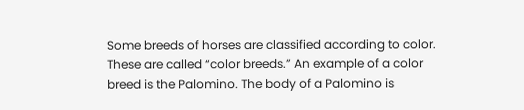Some breeds of horses are classified according to color. These are called “color breeds.” An example of a color breed is the Palomino. The body of a Palomino is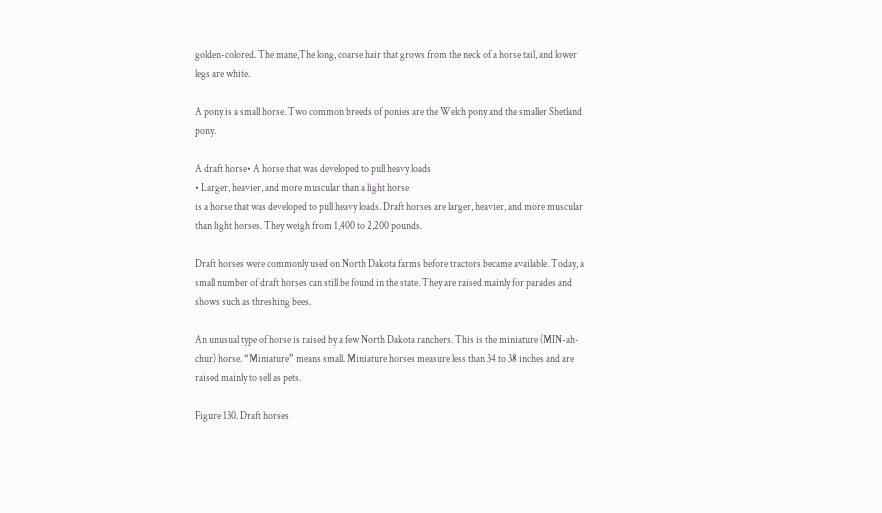golden-colored. The mane,The long, coarse hair that grows from the neck of a horse tail, and lower legs are white.

A pony is a small horse. Two common breeds of ponies are the Welch pony and the smaller Shetland pony.

A draft horse• A horse that was developed to pull heavy loads
• Larger, heavier, and more muscular than a light horse
is a horse that was developed to pull heavy loads. Draft horses are larger, heavier, and more muscular than light horses. They weigh from 1,400 to 2,200 pounds.

Draft horses were commonly used on North Dakota farms before tractors became available. Today, a small number of draft horses can still be found in the state. They are raised mainly for parades and shows such as threshing bees.

An unusual type of horse is raised by a few North Dakota ranchers. This is the miniature (MIN-ah-chur) horse. “Miniature” means small. Miniature horses measure less than 34 to 38 inches and are raised mainly to sell as pets.

Figure 130. Draft horses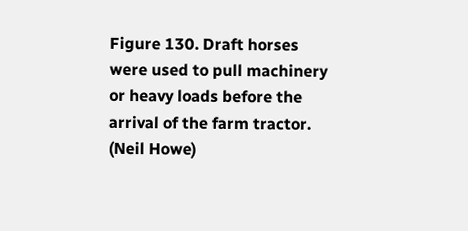Figure 130. Draft horses were used to pull machinery or heavy loads before the arrival of the farm tractor. (Neil Howe)